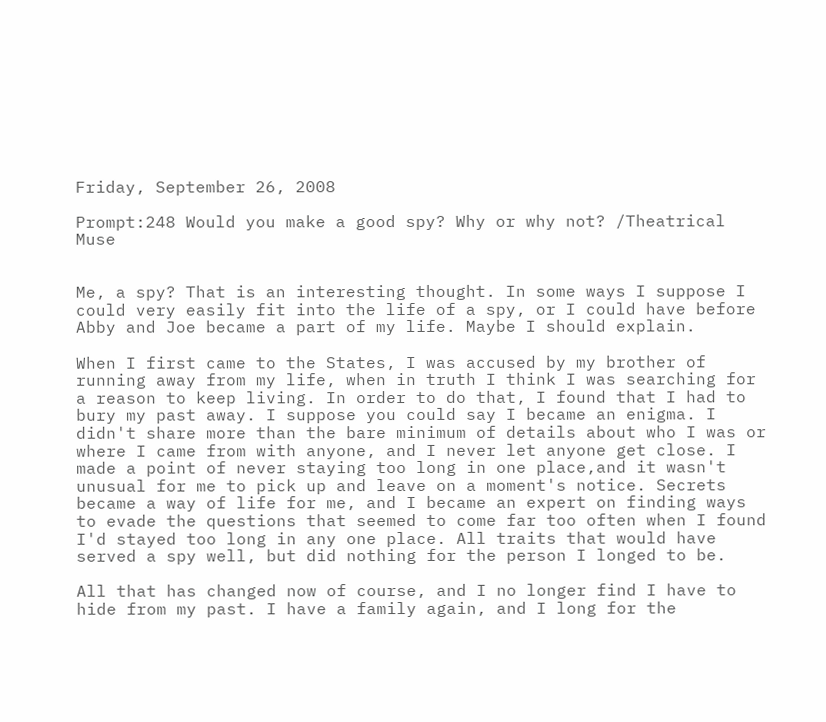Friday, September 26, 2008

Prompt:248 Would you make a good spy? Why or why not? /Theatrical Muse


Me, a spy? That is an interesting thought. In some ways I suppose I could very easily fit into the life of a spy, or I could have before Abby and Joe became a part of my life. Maybe I should explain.

When I first came to the States, I was accused by my brother of running away from my life, when in truth I think I was searching for a reason to keep living. In order to do that, I found that I had to bury my past away. I suppose you could say I became an enigma. I didn't share more than the bare minimum of details about who I was or where I came from with anyone, and I never let anyone get close. I made a point of never staying too long in one place,and it wasn't unusual for me to pick up and leave on a moment's notice. Secrets became a way of life for me, and I became an expert on finding ways to evade the questions that seemed to come far too often when I found I'd stayed too long in any one place. All traits that would have served a spy well, but did nothing for the person I longed to be.

All that has changed now of course, and I no longer find I have to hide from my past. I have a family again, and I long for the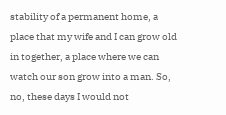stability of a permanent home, a place that my wife and I can grow old in together, a place where we can watch our son grow into a man. So, no, these days I would not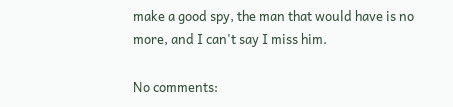make a good spy, the man that would have is no more, and I can't say I miss him.

No comments: